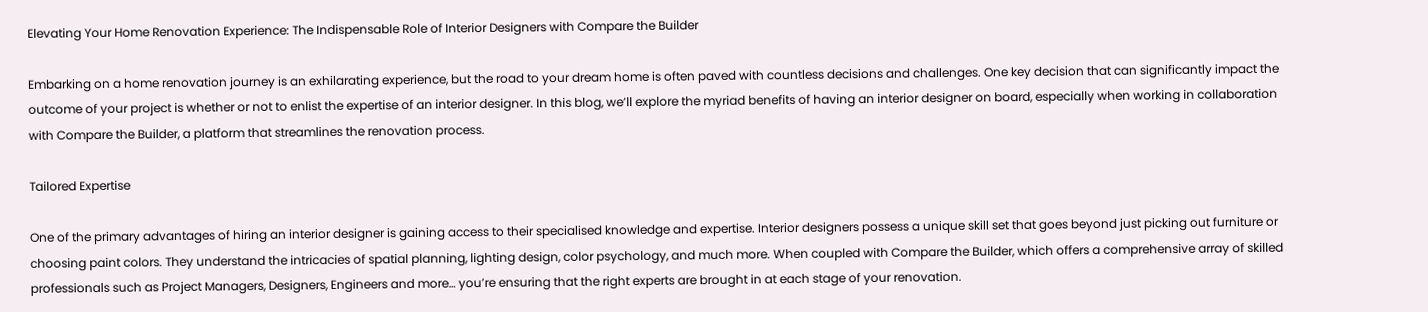Elevating Your Home Renovation Experience: The Indispensable Role of Interior Designers with Compare the Builder

Embarking on a home renovation journey is an exhilarating experience, but the road to your dream home is often paved with countless decisions and challenges. One key decision that can significantly impact the outcome of your project is whether or not to enlist the expertise of an interior designer. In this blog, we’ll explore the myriad benefits of having an interior designer on board, especially when working in collaboration with Compare the Builder, a platform that streamlines the renovation process.

Tailored Expertise

One of the primary advantages of hiring an interior designer is gaining access to their specialised knowledge and expertise. Interior designers possess a unique skill set that goes beyond just picking out furniture or choosing paint colors. They understand the intricacies of spatial planning, lighting design, color psychology, and much more. When coupled with Compare the Builder, which offers a comprehensive array of skilled professionals such as Project Managers, Designers, Engineers and more… you’re ensuring that the right experts are brought in at each stage of your renovation.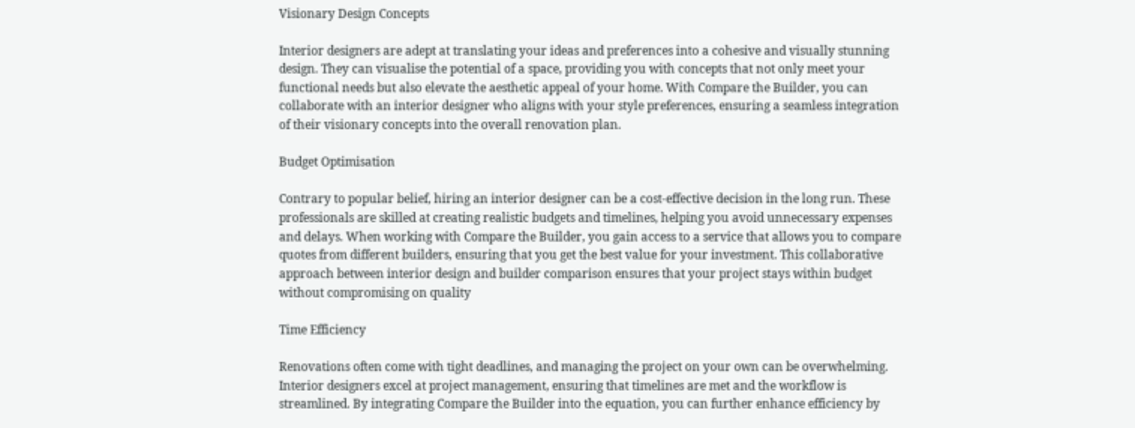Visionary Design Concepts

Interior designers are adept at translating your ideas and preferences into a cohesive and visually stunning design. They can visualise the potential of a space, providing you with concepts that not only meet your functional needs but also elevate the aesthetic appeal of your home. With Compare the Builder, you can collaborate with an interior designer who aligns with your style preferences, ensuring a seamless integration of their visionary concepts into the overall renovation plan.

Budget Optimisation

Contrary to popular belief, hiring an interior designer can be a cost-effective decision in the long run. These professionals are skilled at creating realistic budgets and timelines, helping you avoid unnecessary expenses and delays. When working with Compare the Builder, you gain access to a service that allows you to compare quotes from different builders, ensuring that you get the best value for your investment. This collaborative approach between interior design and builder comparison ensures that your project stays within budget without compromising on quality

Time Efficiency

Renovations often come with tight deadlines, and managing the project on your own can be overwhelming. Interior designers excel at project management, ensuring that timelines are met and the workflow is streamlined. By integrating Compare the Builder into the equation, you can further enhance efficiency by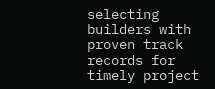selecting builders with proven track records for timely project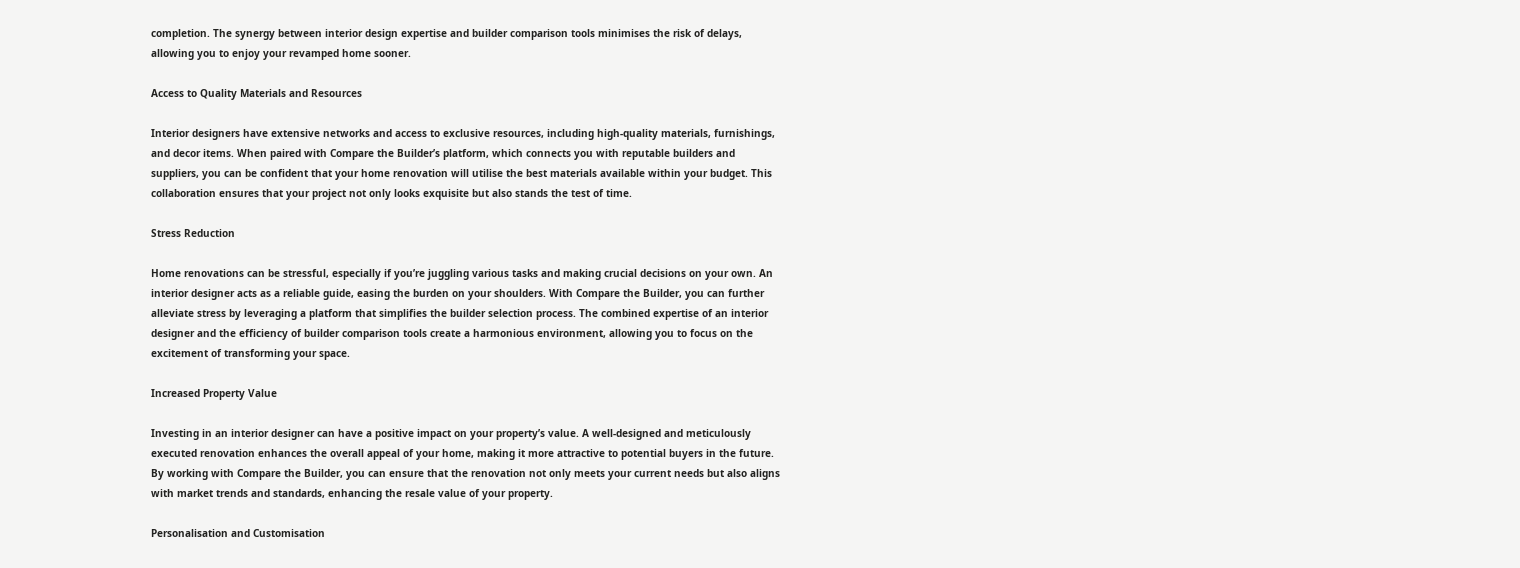completion. The synergy between interior design expertise and builder comparison tools minimises the risk of delays, allowing you to enjoy your revamped home sooner.

Access to Quality Materials and Resources

Interior designers have extensive networks and access to exclusive resources, including high-quality materials, furnishings, and decor items. When paired with Compare the Builder’s platform, which connects you with reputable builders and suppliers, you can be confident that your home renovation will utilise the best materials available within your budget. This collaboration ensures that your project not only looks exquisite but also stands the test of time.

Stress Reduction

Home renovations can be stressful, especially if you’re juggling various tasks and making crucial decisions on your own. An interior designer acts as a reliable guide, easing the burden on your shoulders. With Compare the Builder, you can further alleviate stress by leveraging a platform that simplifies the builder selection process. The combined expertise of an interior designer and the efficiency of builder comparison tools create a harmonious environment, allowing you to focus on the excitement of transforming your space.

Increased Property Value

Investing in an interior designer can have a positive impact on your property’s value. A well-designed and meticulously executed renovation enhances the overall appeal of your home, making it more attractive to potential buyers in the future. By working with Compare the Builder, you can ensure that the renovation not only meets your current needs but also aligns with market trends and standards, enhancing the resale value of your property.

Personalisation and Customisation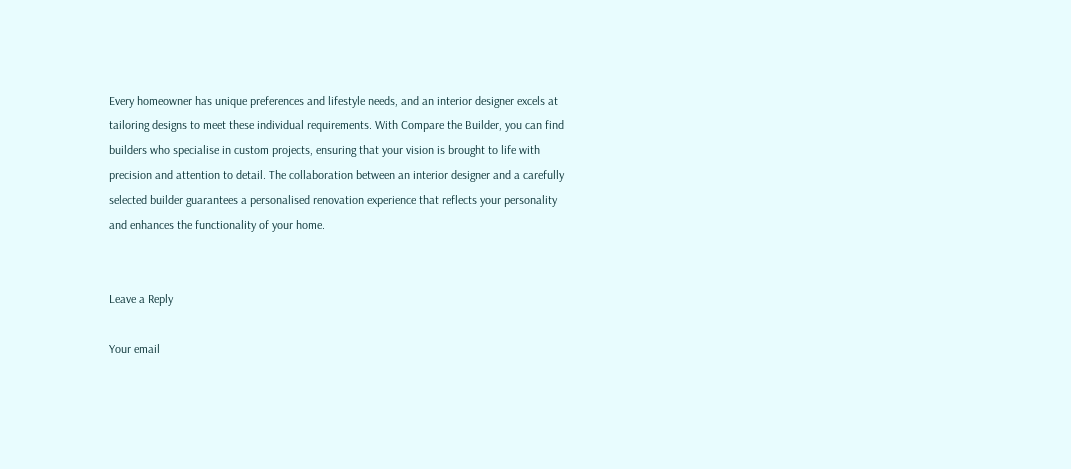Every homeowner has unique preferences and lifestyle needs, and an interior designer excels at tailoring designs to meet these individual requirements. With Compare the Builder, you can find builders who specialise in custom projects, ensuring that your vision is brought to life with precision and attention to detail. The collaboration between an interior designer and a carefully selected builder guarantees a personalised renovation experience that reflects your personality and enhances the functionality of your home.


Leave a Reply

Your email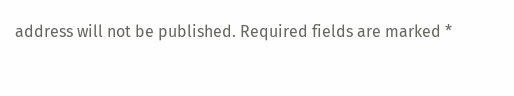address will not be published. Required fields are marked *